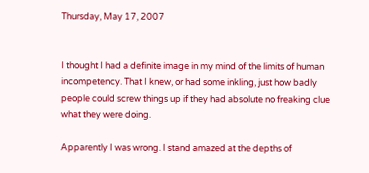Thursday, May 17, 2007


I thought I had a definite image in my mind of the limits of human incompetency. That I knew, or had some inkling, just how badly people could screw things up if they had absolute no freaking clue what they were doing.

Apparently I was wrong. I stand amazed at the depths of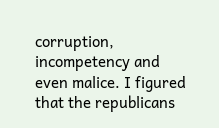corruption, incompetency and even malice. I figured that the republicans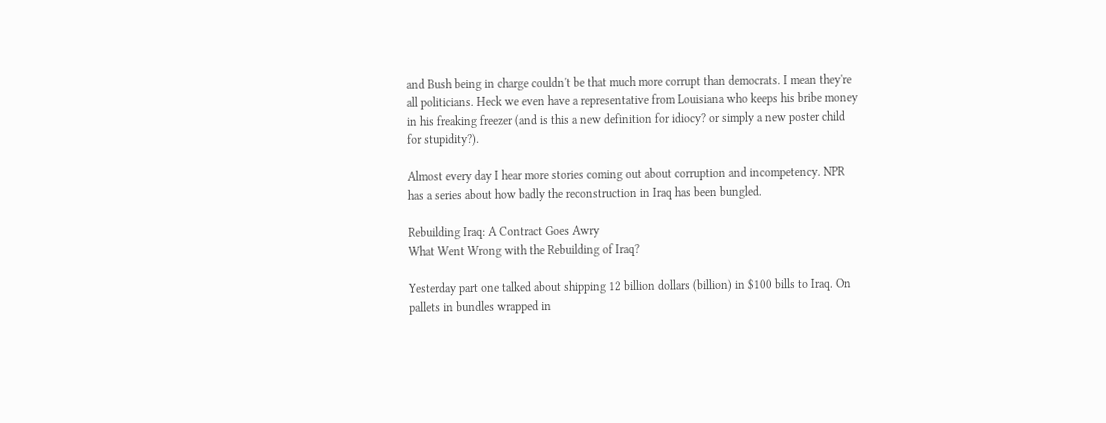and Bush being in charge couldn't be that much more corrupt than democrats. I mean they're all politicians. Heck we even have a representative from Louisiana who keeps his bribe money in his freaking freezer (and is this a new definition for idiocy? or simply a new poster child for stupidity?).

Almost every day I hear more stories coming out about corruption and incompetency. NPR has a series about how badly the reconstruction in Iraq has been bungled.

Rebuilding Iraq: A Contract Goes Awry
What Went Wrong with the Rebuilding of Iraq?

Yesterday part one talked about shipping 12 billion dollars (billion) in $100 bills to Iraq. On pallets in bundles wrapped in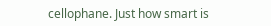cellophane. Just how smart is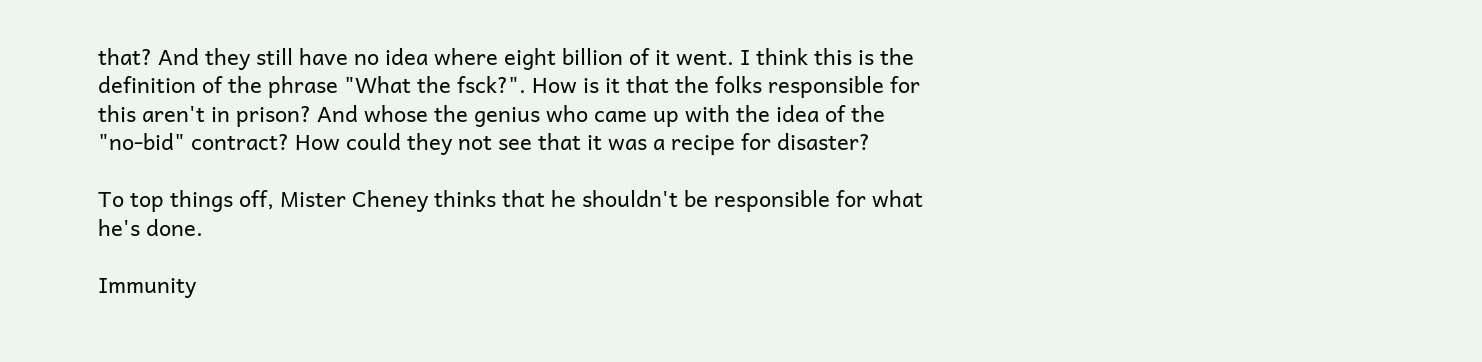that? And they still have no idea where eight billion of it went. I think this is the definition of the phrase "What the fsck?". How is it that the folks responsible for this aren't in prison? And whose the genius who came up with the idea of the "no-bid" contract? How could they not see that it was a recipe for disaster?

To top things off, Mister Cheney thinks that he shouldn't be responsible for what he's done.

Immunity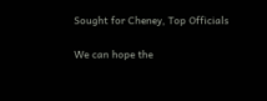Sought for Cheney, Top Officials

We can hope the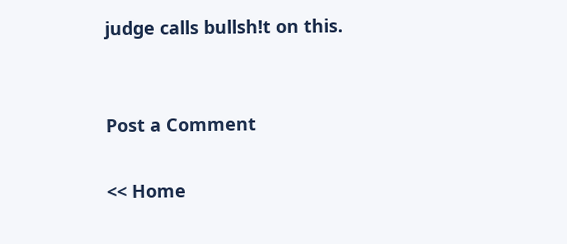judge calls bullsh!t on this.


Post a Comment

<< Home